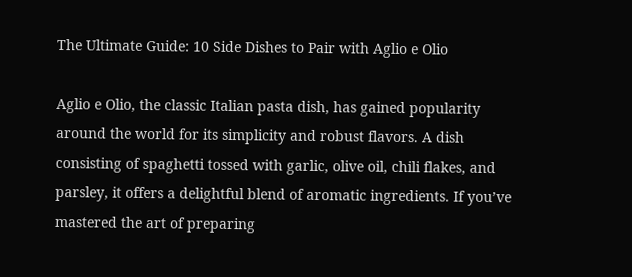The Ultimate Guide: 10 Side Dishes to Pair with Aglio e Olio

Aglio e Olio, the classic Italian pasta dish, has gained popularity around the world for its simplicity and robust flavors. A dish consisting of spaghetti tossed with garlic, olive oil, chili flakes, and parsley, it offers a delightful blend of aromatic ingredients. If you’ve mastered the art of preparing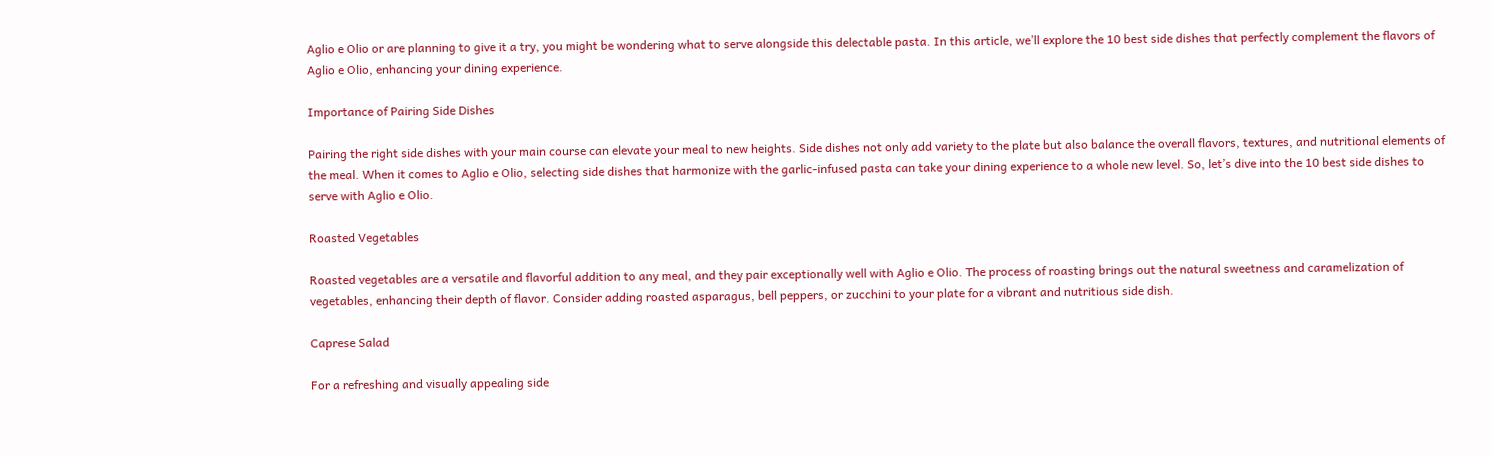Aglio e Olio or are planning to give it a try, you might be wondering what to serve alongside this delectable pasta. In this article, we’ll explore the 10 best side dishes that perfectly complement the flavors of Aglio e Olio, enhancing your dining experience.

Importance of Pairing Side Dishes

Pairing the right side dishes with your main course can elevate your meal to new heights. Side dishes not only add variety to the plate but also balance the overall flavors, textures, and nutritional elements of the meal. When it comes to Aglio e Olio, selecting side dishes that harmonize with the garlic-infused pasta can take your dining experience to a whole new level. So, let’s dive into the 10 best side dishes to serve with Aglio e Olio.

Roasted Vegetables

Roasted vegetables are a versatile and flavorful addition to any meal, and they pair exceptionally well with Aglio e Olio. The process of roasting brings out the natural sweetness and caramelization of vegetables, enhancing their depth of flavor. Consider adding roasted asparagus, bell peppers, or zucchini to your plate for a vibrant and nutritious side dish.

Caprese Salad

For a refreshing and visually appealing side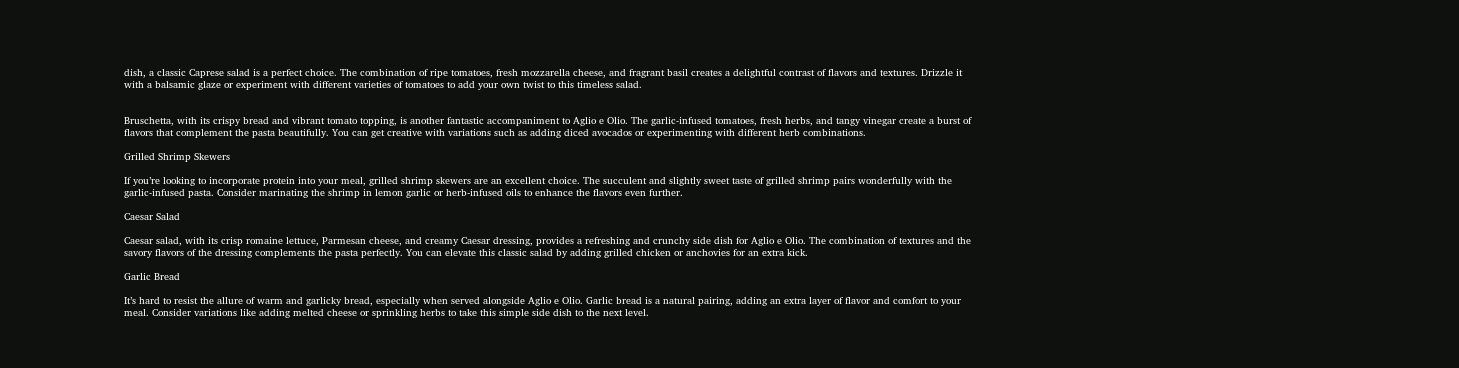dish, a classic Caprese salad is a perfect choice. The combination of ripe tomatoes, fresh mozzarella cheese, and fragrant basil creates a delightful contrast of flavors and textures. Drizzle it with a balsamic glaze or experiment with different varieties of tomatoes to add your own twist to this timeless salad.


Bruschetta, with its crispy bread and vibrant tomato topping, is another fantastic accompaniment to Aglio e Olio. The garlic-infused tomatoes, fresh herbs, and tangy vinegar create a burst of flavors that complement the pasta beautifully. You can get creative with variations such as adding diced avocados or experimenting with different herb combinations.

Grilled Shrimp Skewers

If you’re looking to incorporate protein into your meal, grilled shrimp skewers are an excellent choice. The succulent and slightly sweet taste of grilled shrimp pairs wonderfully with the garlic-infused pasta. Consider marinating the shrimp in lemon garlic or herb-infused oils to enhance the flavors even further.

Caesar Salad

Caesar salad, with its crisp romaine lettuce, Parmesan cheese, and creamy Caesar dressing, provides a refreshing and crunchy side dish for Aglio e Olio. The combination of textures and the savory flavors of the dressing complements the pasta perfectly. You can elevate this classic salad by adding grilled chicken or anchovies for an extra kick.

Garlic Bread

It’s hard to resist the allure of warm and garlicky bread, especially when served alongside Aglio e Olio. Garlic bread is a natural pairing, adding an extra layer of flavor and comfort to your meal. Consider variations like adding melted cheese or sprinkling herbs to take this simple side dish to the next level.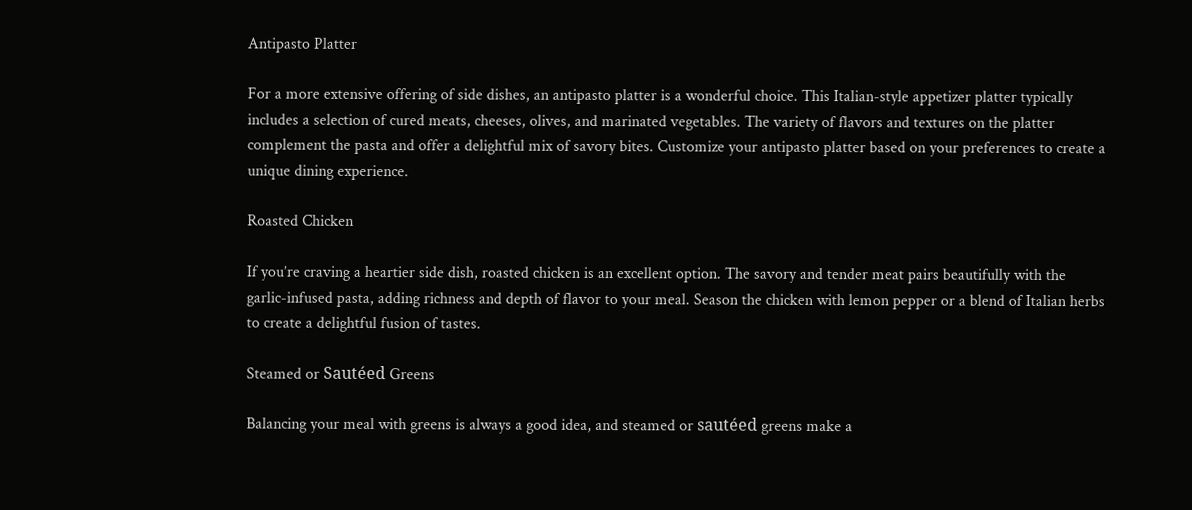Antipasto Platter

For a more extensive offering of side dishes, an antipasto platter is a wonderful choice. This Italian-style appetizer platter typically includes a selection of cured meats, cheeses, olives, and marinated vegetables. The variety of flavors and textures on the platter complement the pasta and offer a delightful mix of savory bites. Customize your antipasto platter based on your preferences to create a unique dining experience.

Roasted Chicken

If you’re craving a heartier side dish, roasted chicken is an excellent option. The savory and tender meat pairs beautifully with the garlic-infused pasta, adding richness and depth of flavor to your meal. Season the chicken with lemon pepper or a blend of Italian herbs to create a delightful fusion of tastes.

Steamed or Sautéed Greens

Balancing your meal with greens is always a good idea, and steamed or sautéed greens make a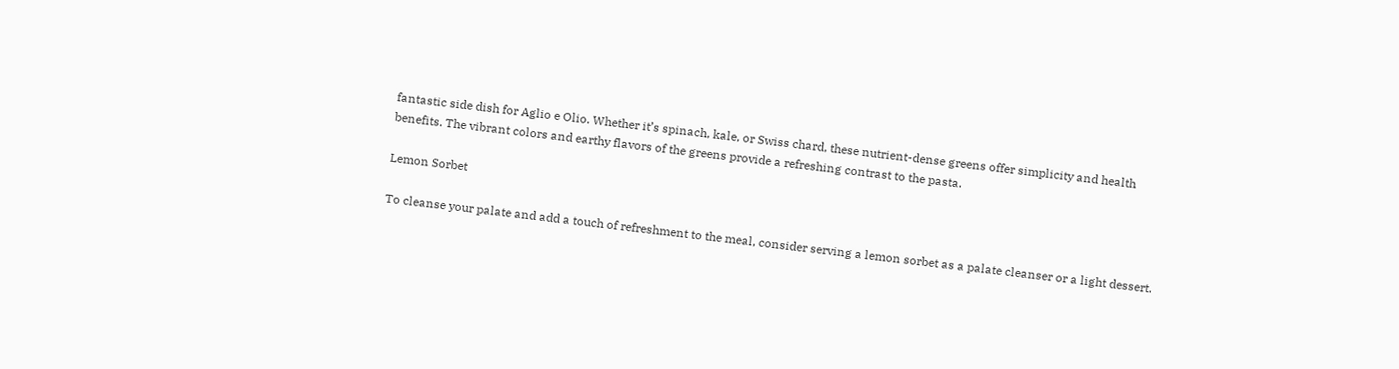fantastic side dish for Aglio e Olio. Whether it’s spinach, kale, or Swiss chard, these nutrient-dense greens offer simplicity and health benefits. The vibrant colors and earthy flavors of the greens provide a refreshing contrast to the pasta.

Lemon Sorbet

To cleanse your palate and add a touch of refreshment to the meal, consider serving a lemon sorbet as a palate cleanser or a light dessert.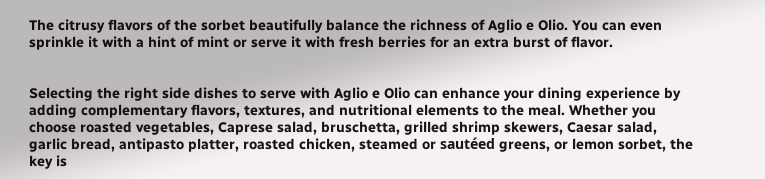The citrusy flavors of the sorbet beautifully balance the richness of Aglio e Olio. You can even sprinkle it with a hint of mint or serve it with fresh berries for an extra burst of flavor.


Selecting the right side dishes to serve with Aglio e Olio can enhance your dining experience by adding complementary flavors, textures, and nutritional elements to the meal. Whether you choose roasted vegetables, Caprese salad, bruschetta, grilled shrimp skewers, Caesar salad, garlic bread, antipasto platter, roasted chicken, steamed or sautéed greens, or lemon sorbet, the key is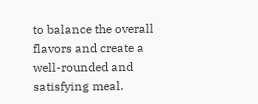to balance the overall flavors and create a well-rounded and satisfying meal.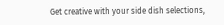Get creative with your side dish selections,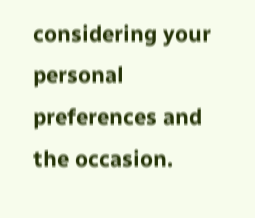considering your personal preferences and the occasion.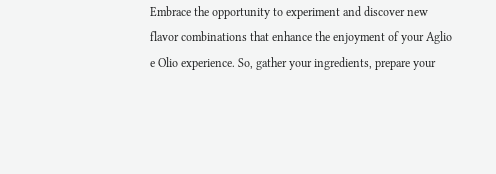Embrace the opportunity to experiment and discover new flavor combinations that enhance the enjoyment of your Aglio e Olio experience. So, gather your ingredients, prepare your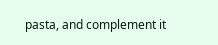pasta, and complement it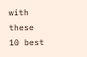with these 10 best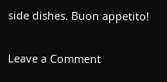side dishes. Buon appetito!

Leave a Comment